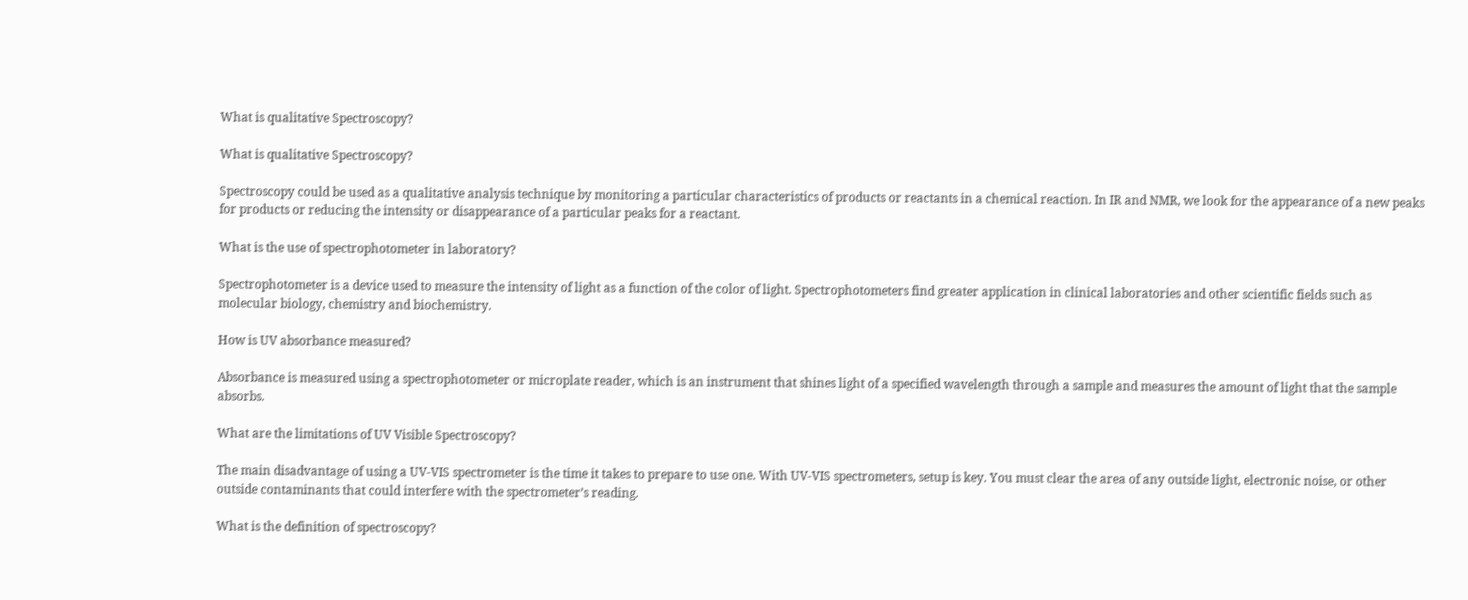What is qualitative Spectroscopy?

What is qualitative Spectroscopy?

Spectroscopy could be used as a qualitative analysis technique by monitoring a particular characteristics of products or reactants in a chemical reaction. In IR and NMR, we look for the appearance of a new peaks for products or reducing the intensity or disappearance of a particular peaks for a reactant.

What is the use of spectrophotometer in laboratory?

Spectrophotometer is a device used to measure the intensity of light as a function of the color of light. Spectrophotometers find greater application in clinical laboratories and other scientific fields such as molecular biology, chemistry and biochemistry.

How is UV absorbance measured?

Absorbance is measured using a spectrophotometer or microplate reader, which is an instrument that shines light of a specified wavelength through a sample and measures the amount of light that the sample absorbs.

What are the limitations of UV Visible Spectroscopy?

The main disadvantage of using a UV-VIS spectrometer is the time it takes to prepare to use one. With UV-VIS spectrometers, setup is key. You must clear the area of any outside light, electronic noise, or other outside contaminants that could interfere with the spectrometer’s reading.

What is the definition of spectroscopy?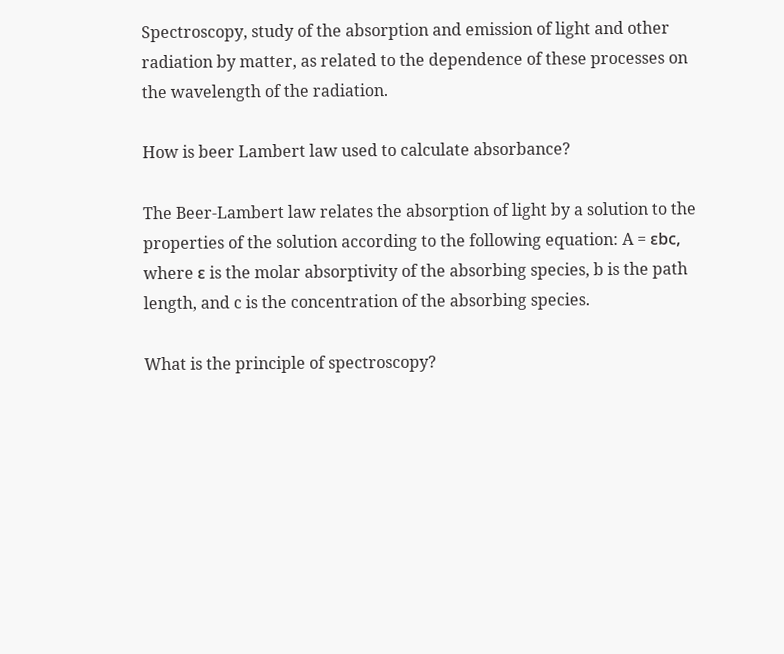Spectroscopy, study of the absorption and emission of light and other radiation by matter, as related to the dependence of these processes on the wavelength of the radiation.

How is beer Lambert law used to calculate absorbance?

The Beer-Lambert law relates the absorption of light by a solution to the properties of the solution according to the following equation: A = εbc, where ε is the molar absorptivity of the absorbing species, b is the path length, and c is the concentration of the absorbing species.

What is the principle of spectroscopy?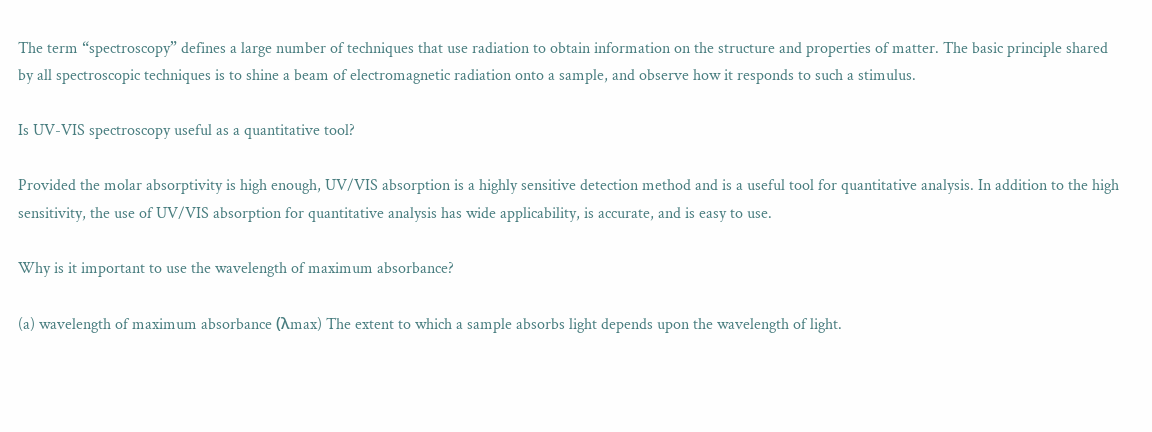The term “spectroscopy” defines a large number of techniques that use radiation to obtain information on the structure and properties of matter. The basic principle shared by all spectroscopic techniques is to shine a beam of electromagnetic radiation onto a sample, and observe how it responds to such a stimulus.

Is UV-VIS spectroscopy useful as a quantitative tool?

Provided the molar absorptivity is high enough, UV/VIS absorption is a highly sensitive detection method and is a useful tool for quantitative analysis. In addition to the high sensitivity, the use of UV/VIS absorption for quantitative analysis has wide applicability, is accurate, and is easy to use.

Why is it important to use the wavelength of maximum absorbance?

(a) wavelength of maximum absorbance (λmax) The extent to which a sample absorbs light depends upon the wavelength of light.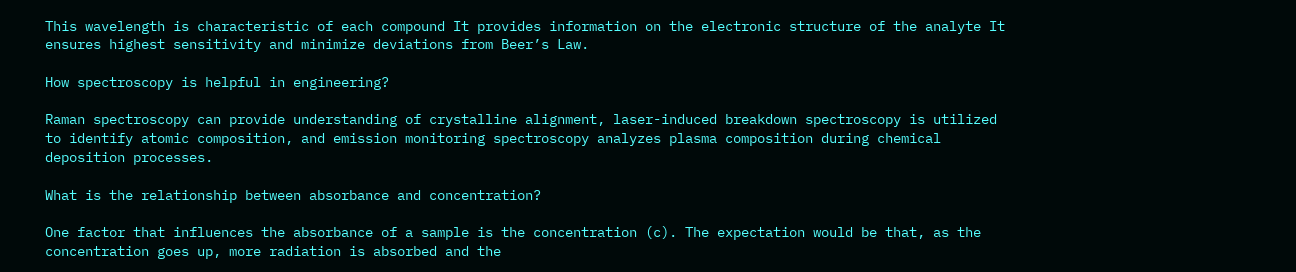This wavelength is characteristic of each compound It provides information on the electronic structure of the analyte It ensures highest sensitivity and minimize deviations from Beer’s Law.

How spectroscopy is helpful in engineering?

Raman spectroscopy can provide understanding of crystalline alignment, laser-induced breakdown spectroscopy is utilized to identify atomic composition, and emission monitoring spectroscopy analyzes plasma composition during chemical deposition processes.

What is the relationship between absorbance and concentration?

One factor that influences the absorbance of a sample is the concentration (c). The expectation would be that, as the concentration goes up, more radiation is absorbed and the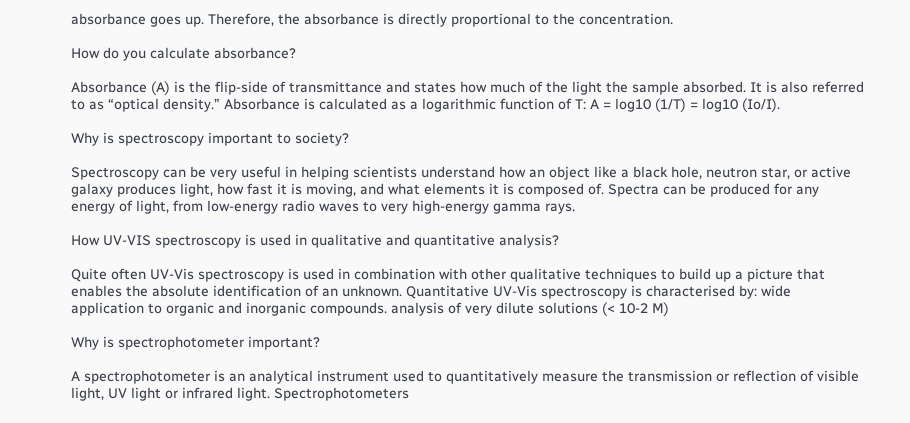absorbance goes up. Therefore, the absorbance is directly proportional to the concentration.

How do you calculate absorbance?

Absorbance (A) is the flip-side of transmittance and states how much of the light the sample absorbed. It is also referred to as “optical density.” Absorbance is calculated as a logarithmic function of T: A = log10 (1/T) = log10 (Io/I).

Why is spectroscopy important to society?

Spectroscopy can be very useful in helping scientists understand how an object like a black hole, neutron star, or active galaxy produces light, how fast it is moving, and what elements it is composed of. Spectra can be produced for any energy of light, from low-energy radio waves to very high-energy gamma rays.

How UV-VIS spectroscopy is used in qualitative and quantitative analysis?

Quite often UV-Vis spectroscopy is used in combination with other qualitative techniques to build up a picture that enables the absolute identification of an unknown. Quantitative UV-Vis spectroscopy is characterised by: wide application to organic and inorganic compounds. analysis of very dilute solutions (< 10-2 M)

Why is spectrophotometer important?

A spectrophotometer is an analytical instrument used to quantitatively measure the transmission or reflection of visible light, UV light or infrared light. Spectrophotometers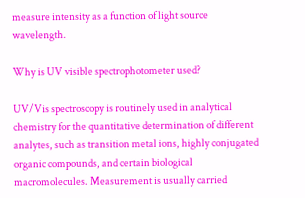measure intensity as a function of light source wavelength.

Why is UV visible spectrophotometer used?

UV/Vis spectroscopy is routinely used in analytical chemistry for the quantitative determination of different analytes, such as transition metal ions, highly conjugated organic compounds, and certain biological macromolecules. Measurement is usually carried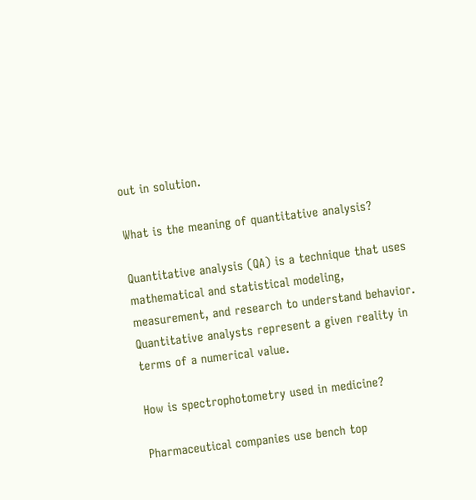out in solution.

What is the meaning of quantitative analysis?

Quantitative analysis (QA) is a technique that uses mathematical and statistical modeling, measurement, and research to understand behavior. Quantitative analysts represent a given reality in terms of a numerical value.

How is spectrophotometry used in medicine?

Pharmaceutical companies use bench top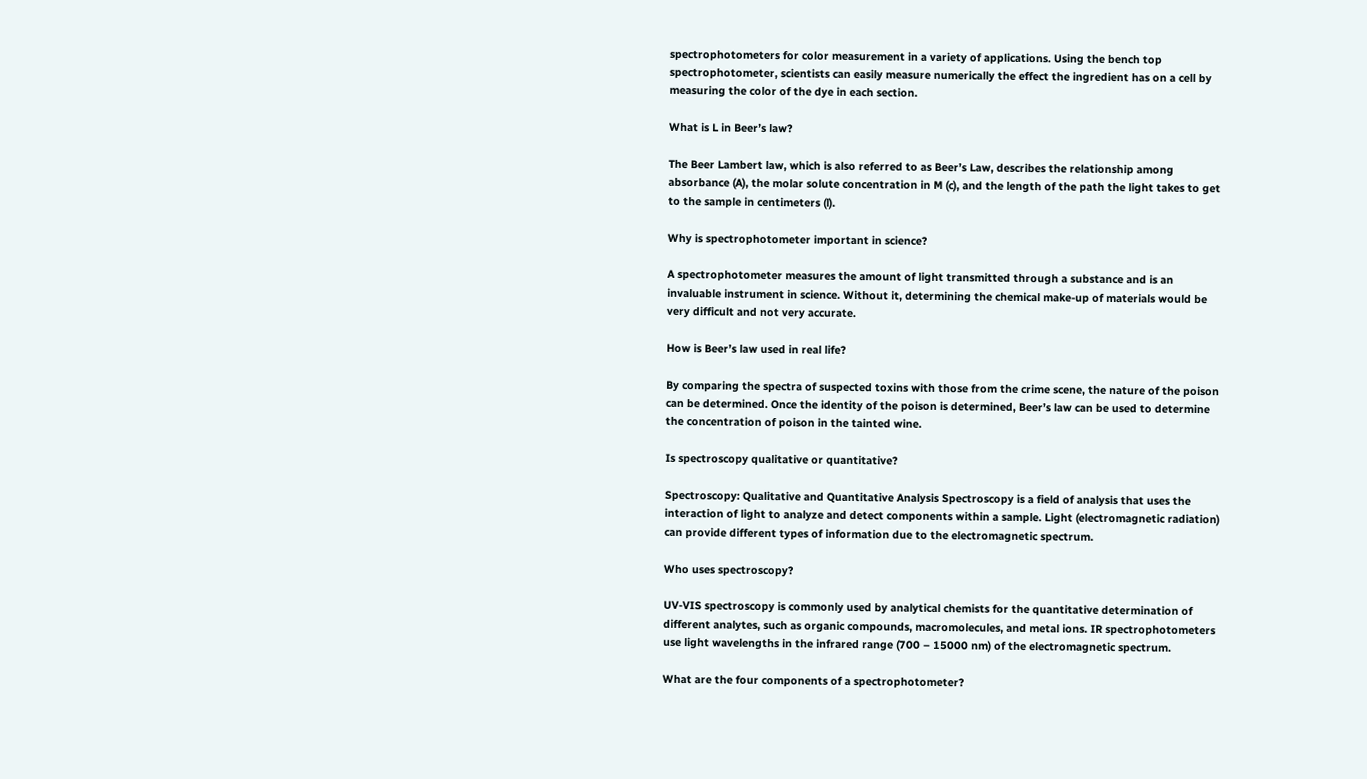spectrophotometers for color measurement in a variety of applications. Using the bench top spectrophotometer, scientists can easily measure numerically the effect the ingredient has on a cell by measuring the color of the dye in each section.

What is L in Beer’s law?

The Beer Lambert law, which is also referred to as Beer’s Law, describes the relationship among absorbance (A), the molar solute concentration in M (c), and the length of the path the light takes to get to the sample in centimeters (l).

Why is spectrophotometer important in science?

A spectrophotometer measures the amount of light transmitted through a substance and is an invaluable instrument in science. Without it, determining the chemical make-up of materials would be very difficult and not very accurate.

How is Beer’s law used in real life?

By comparing the spectra of suspected toxins with those from the crime scene, the nature of the poison can be determined. Once the identity of the poison is determined, Beer’s law can be used to determine the concentration of poison in the tainted wine.

Is spectroscopy qualitative or quantitative?

Spectroscopy: Qualitative and Quantitative Analysis Spectroscopy is a field of analysis that uses the interaction of light to analyze and detect components within a sample. Light (electromagnetic radiation) can provide different types of information due to the electromagnetic spectrum.

Who uses spectroscopy?

UV-VIS spectroscopy is commonly used by analytical chemists for the quantitative determination of different analytes, such as organic compounds, macromolecules, and metal ions. IR spectrophotometers use light wavelengths in the infrared range (700 – 15000 nm) of the electromagnetic spectrum.

What are the four components of a spectrophotometer?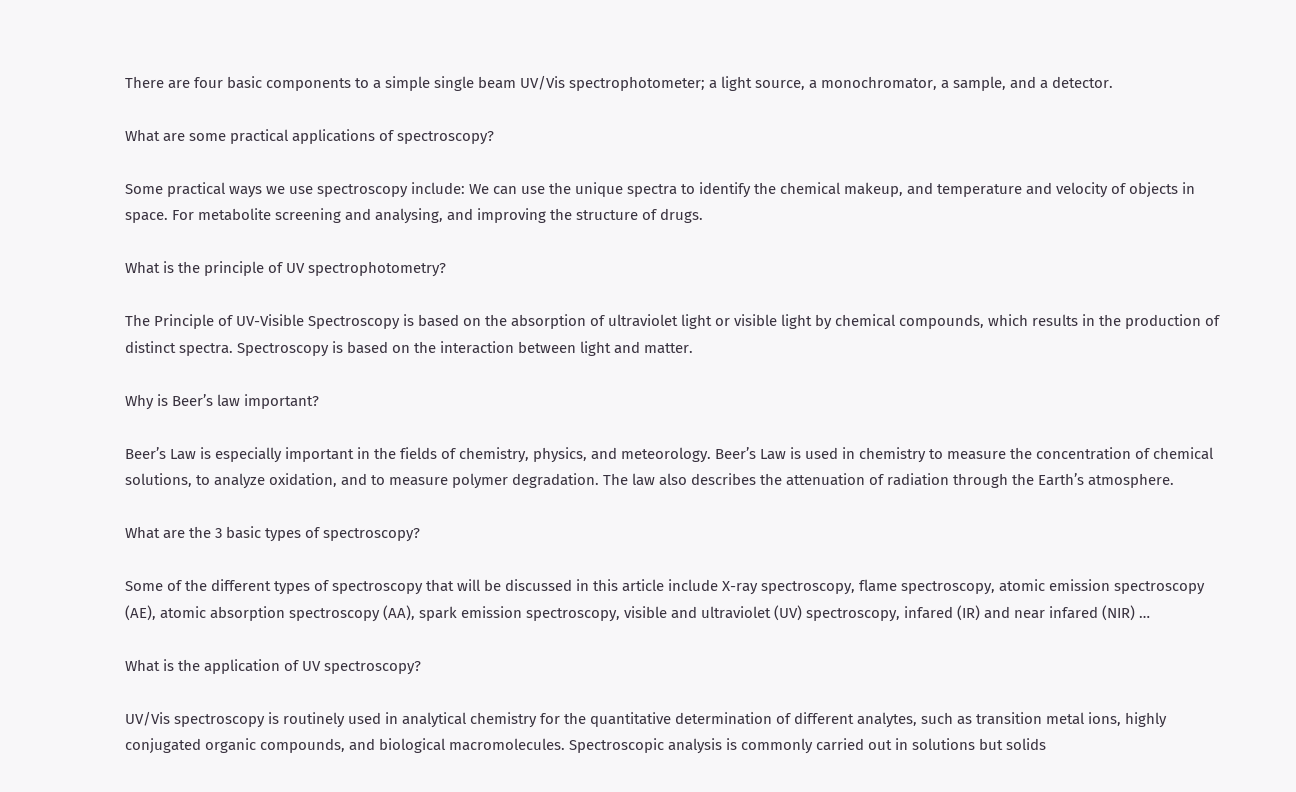There are four basic components to a simple single beam UV/Vis spectrophotometer; a light source, a monochromator, a sample, and a detector.

What are some practical applications of spectroscopy?

Some practical ways we use spectroscopy include: We can use the unique spectra to identify the chemical makeup, and temperature and velocity of objects in space. For metabolite screening and analysing, and improving the structure of drugs.

What is the principle of UV spectrophotometry?

The Principle of UV-Visible Spectroscopy is based on the absorption of ultraviolet light or visible light by chemical compounds, which results in the production of distinct spectra. Spectroscopy is based on the interaction between light and matter.

Why is Beer’s law important?

Beer’s Law is especially important in the fields of chemistry, physics, and meteorology. Beer’s Law is used in chemistry to measure the concentration of chemical solutions, to analyze oxidation, and to measure polymer degradation. The law also describes the attenuation of radiation through the Earth’s atmosphere.

What are the 3 basic types of spectroscopy?

Some of the different types of spectroscopy that will be discussed in this article include X-ray spectroscopy, flame spectroscopy, atomic emission spectroscopy (AE), atomic absorption spectroscopy (AA), spark emission spectroscopy, visible and ultraviolet (UV) spectroscopy, infared (IR) and near infared (NIR) …

What is the application of UV spectroscopy?

UV/Vis spectroscopy is routinely used in analytical chemistry for the quantitative determination of different analytes, such as transition metal ions, highly conjugated organic compounds, and biological macromolecules. Spectroscopic analysis is commonly carried out in solutions but solids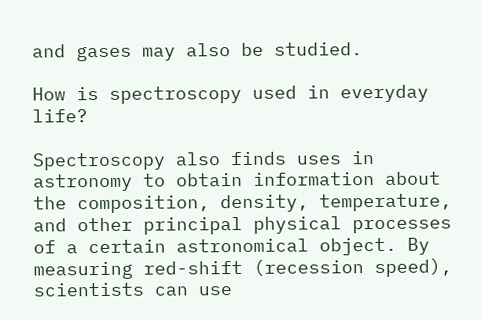and gases may also be studied.

How is spectroscopy used in everyday life?

Spectroscopy also finds uses in astronomy to obtain information about the composition, density, temperature, and other principal physical processes of a certain astronomical object. By measuring red-shift (recession speed), scientists can use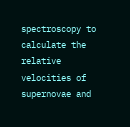spectroscopy to calculate the relative velocities of supernovae and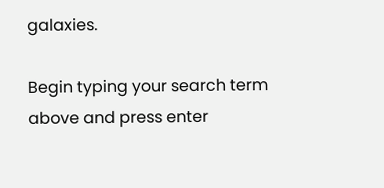galaxies.

Begin typing your search term above and press enter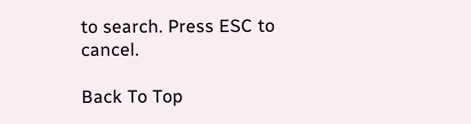to search. Press ESC to cancel.

Back To Top